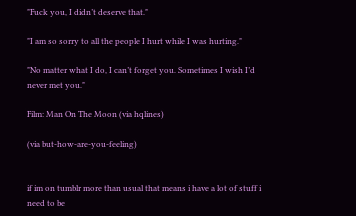"Fuck you, I didn’t deserve that."

"I am so sorry to all the people I hurt while I was hurting."

"No matter what I do, I can’t forget you. Sometimes I wish I’d never met you."

Film: Man On The Moon (via hqlines)

(via but-how-are-you-feeling)


if im on tumblr more than usual that means i have a lot of stuff i need to be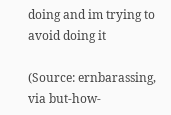doing and im trying to avoid doing it

(Source: ernbarassing, via but-how-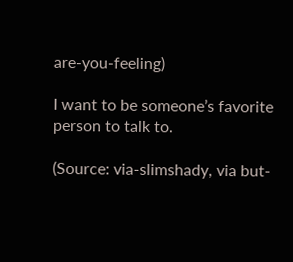are-you-feeling)

I want to be someone’s favorite person to talk to.

(Source: via-slimshady, via but-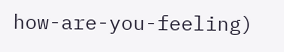how-are-you-feeling)